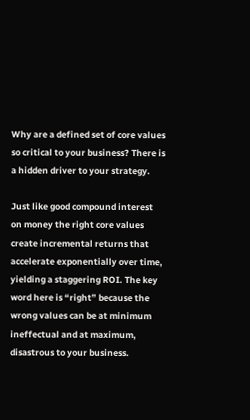Why are a defined set of core values so critical to your business? There is a hidden driver to your strategy.

Just like good compound interest on money the right core values create incremental returns that accelerate exponentially over time, yielding a staggering ROI. The key word here is “right” because the wrong values can be at minimum ineffectual and at maximum, disastrous to your business.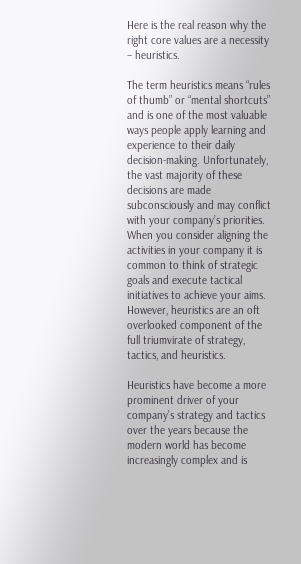Here is the real reason why the right core values are a necessity – heuristics.

The term heuristics means “rules of thumb” or “mental shortcuts” and is one of the most valuable ways people apply learning and experience to their daily decision-making. Unfortunately, the vast majority of these decisions are made subconsciously and may conflict with your company’s priorities. When you consider aligning the activities in your company it is common to think of strategic goals and execute tactical initiatives to achieve your aims. However, heuristics are an oft overlooked component of the full triumvirate of strategy, tactics, and heuristics.

Heuristics have become a more prominent driver of your company’s strategy and tactics over the years because the modern world has become increasingly complex and is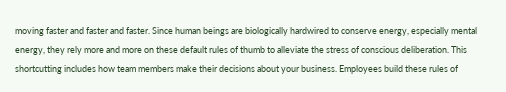moving faster and faster and faster. Since human beings are biologically hardwired to conserve energy, especially mental energy, they rely more and more on these default rules of thumb to alleviate the stress of conscious deliberation. This shortcutting includes how team members make their decisions about your business. Employees build these rules of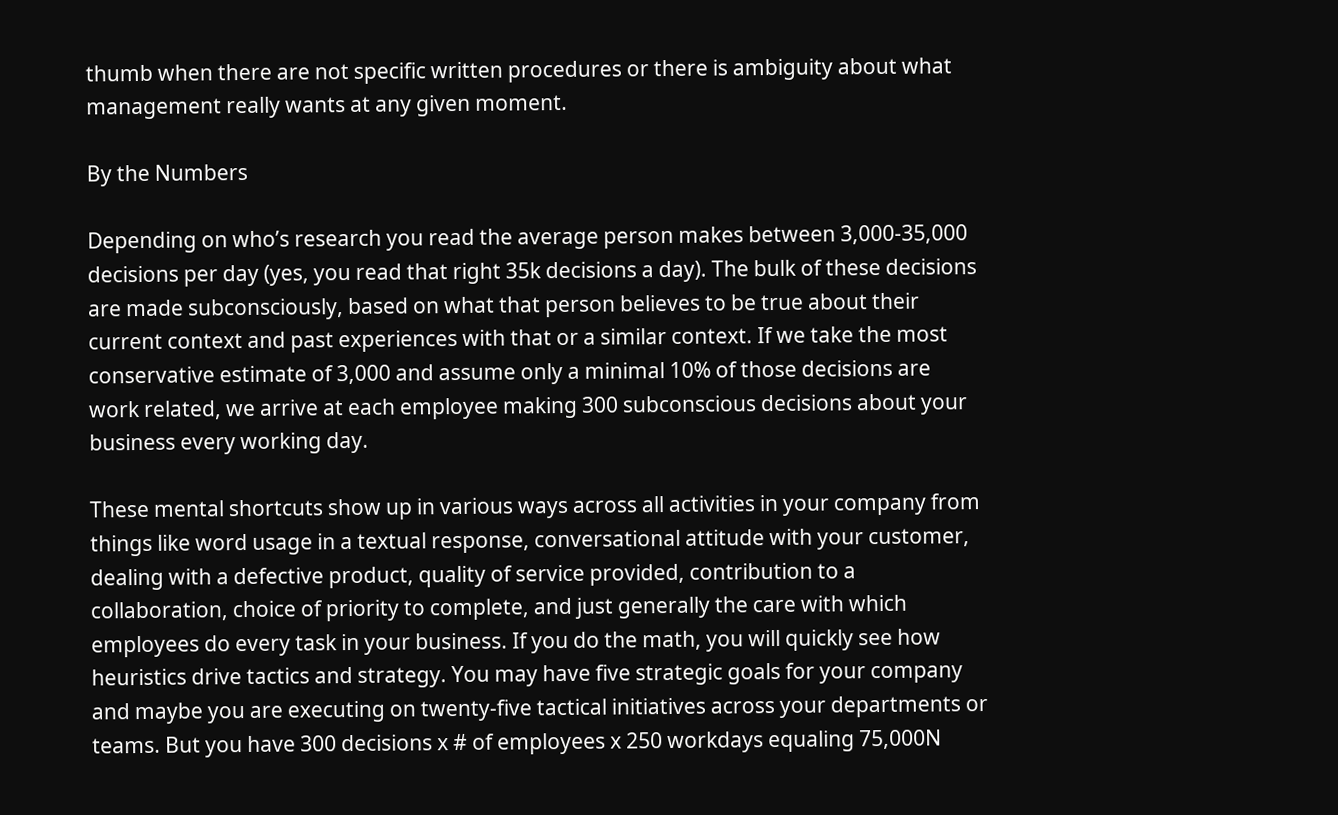thumb when there are not specific written procedures or there is ambiguity about what management really wants at any given moment.

By the Numbers

Depending on who’s research you read the average person makes between 3,000-35,000 decisions per day (yes, you read that right 35k decisions a day). The bulk of these decisions are made subconsciously, based on what that person believes to be true about their current context and past experiences with that or a similar context. If we take the most conservative estimate of 3,000 and assume only a minimal 10% of those decisions are work related, we arrive at each employee making 300 subconscious decisions about your business every working day.

These mental shortcuts show up in various ways across all activities in your company from things like word usage in a textual response, conversational attitude with your customer, dealing with a defective product, quality of service provided, contribution to a collaboration, choice of priority to complete, and just generally the care with which employees do every task in your business. If you do the math, you will quickly see how heuristics drive tactics and strategy. You may have five strategic goals for your company and maybe you are executing on twenty-five tactical initiatives across your departments or teams. But you have 300 decisions x # of employees x 250 workdays equaling 75,000N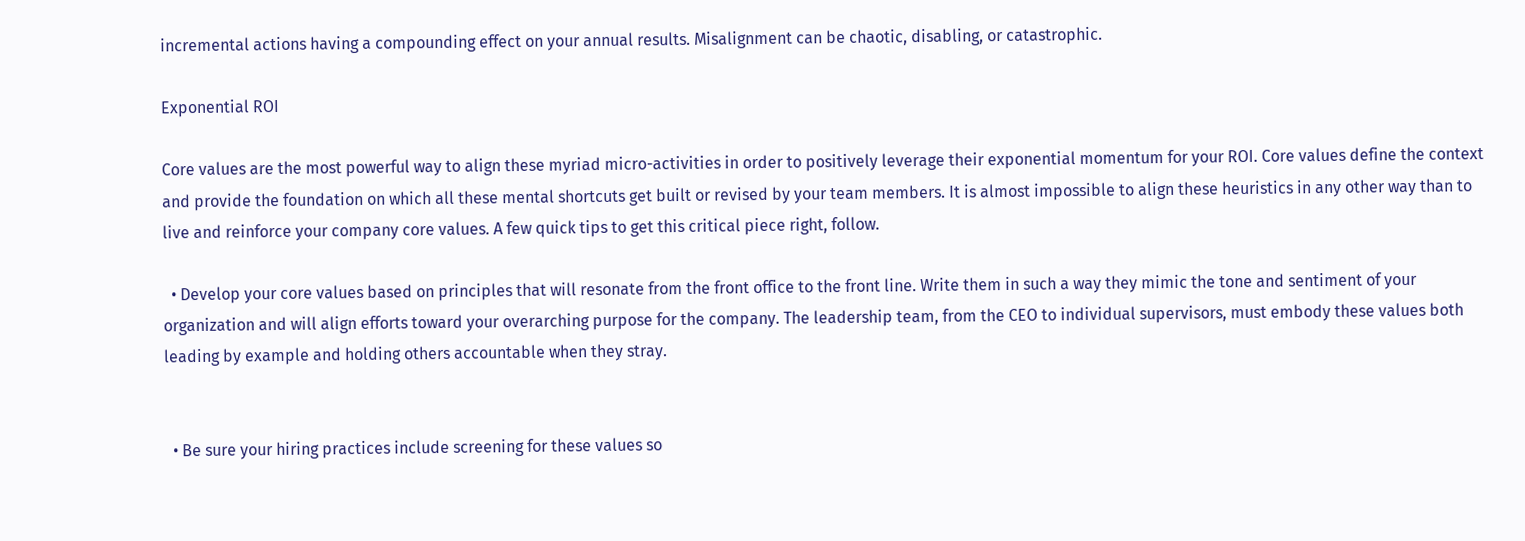incremental actions having a compounding effect on your annual results. Misalignment can be chaotic, disabling, or catastrophic.

Exponential ROI

Core values are the most powerful way to align these myriad micro-activities in order to positively leverage their exponential momentum for your ROI. Core values define the context and provide the foundation on which all these mental shortcuts get built or revised by your team members. It is almost impossible to align these heuristics in any other way than to live and reinforce your company core values. A few quick tips to get this critical piece right, follow.

  • Develop your core values based on principles that will resonate from the front office to the front line. Write them in such a way they mimic the tone and sentiment of your organization and will align efforts toward your overarching purpose for the company. The leadership team, from the CEO to individual supervisors, must embody these values both leading by example and holding others accountable when they stray.


  • Be sure your hiring practices include screening for these values so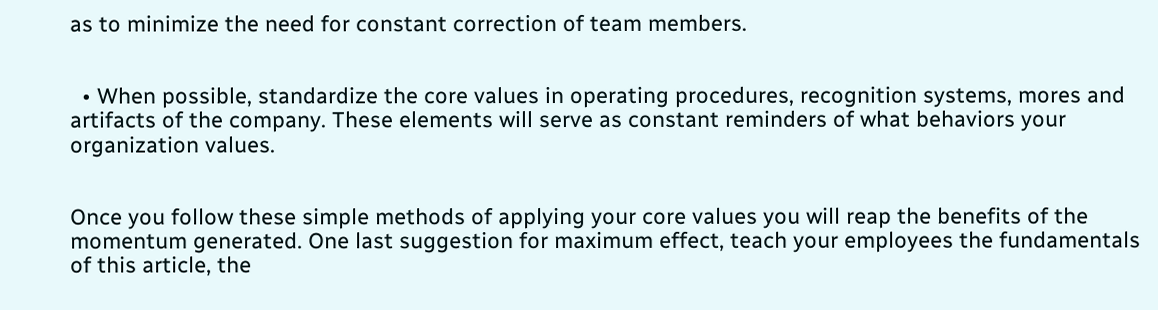as to minimize the need for constant correction of team members.


  • When possible, standardize the core values in operating procedures, recognition systems, mores and artifacts of the company. These elements will serve as constant reminders of what behaviors your organization values.


Once you follow these simple methods of applying your core values you will reap the benefits of the momentum generated. One last suggestion for maximum effect, teach your employees the fundamentals of this article, the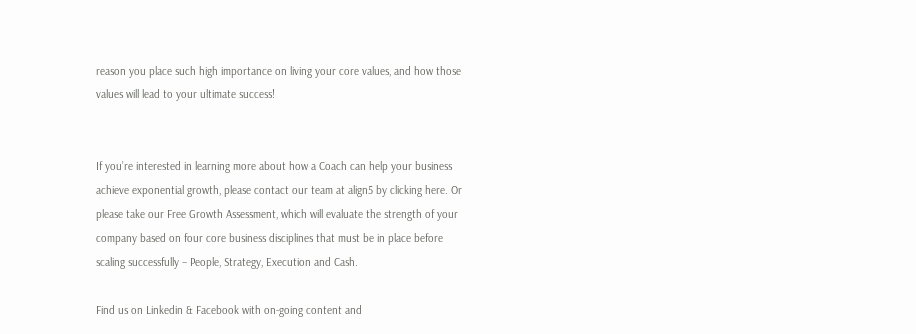reason you place such high importance on living your core values, and how those values will lead to your ultimate success!


If you’re interested in learning more about how a Coach can help your business achieve exponential growth, please contact our team at align5 by clicking here. Or please take our Free Growth Assessment, which will evaluate the strength of your company based on four core business disciplines that must be in place before scaling successfully – People, Strategy, Execution and Cash.

Find us on Linkedin & Facebook with on-going content and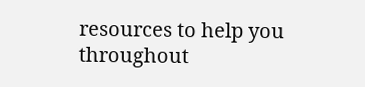resources to help you throughout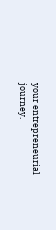your entrepreneurial journey.